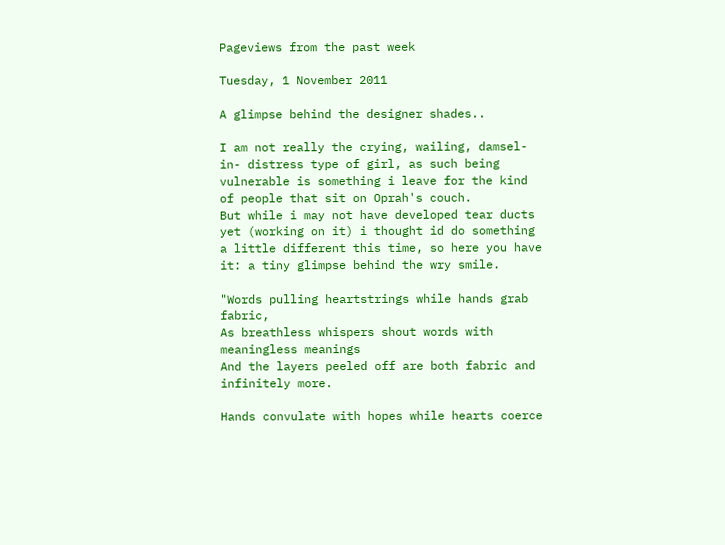Pageviews from the past week

Tuesday, 1 November 2011

A glimpse behind the designer shades..

I am not really the crying, wailing, damsel- in- distress type of girl, as such being vulnerable is something i leave for the kind of people that sit on Oprah's couch.
But while i may not have developed tear ducts yet (working on it) i thought id do something a little different this time, so here you have it: a tiny glimpse behind the wry smile.

"Words pulling heartstrings while hands grab fabric,
As breathless whispers shout words with meaningless meanings
And the layers peeled off are both fabric and infinitely more.

Hands convulate with hopes while hearts coerce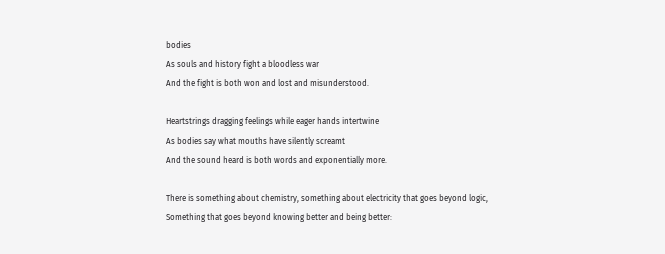bodies
As souls and history fight a bloodless war
And the fight is both won and lost and misunderstood.

Heartstrings dragging feelings while eager hands intertwine
As bodies say what mouths have silently screamt
And the sound heard is both words and exponentially more.

There is something about chemistry, something about electricity that goes beyond logic,
Something that goes beyond knowing better and being better: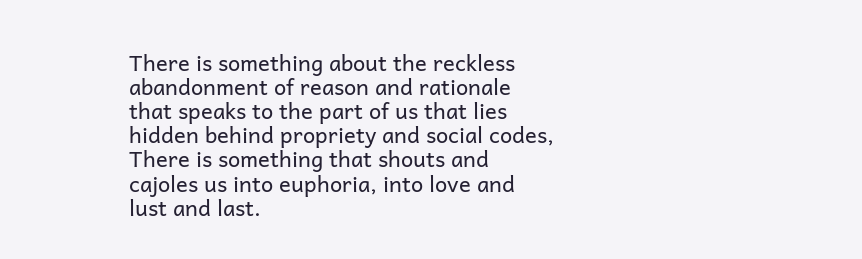There is something about the reckless abandonment of reason and rationale that speaks to the part of us that lies hidden behind propriety and social codes,
There is something that shouts and cajoles us into euphoria, into love and lust and last.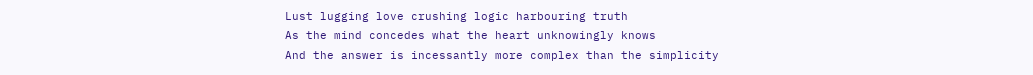Lust lugging love crushing logic harbouring truth
As the mind concedes what the heart unknowingly knows
And the answer is incessantly more complex than the simplicity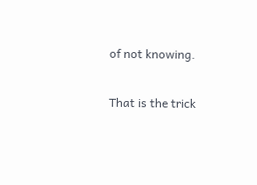of not knowing.

That is the trick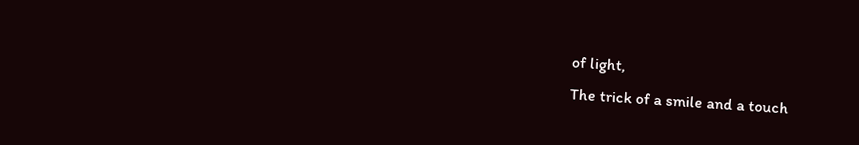of light,
The trick of a smile and a touch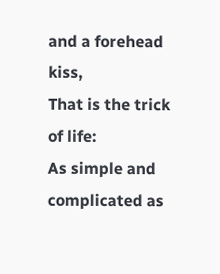and a forehead kiss,
That is the trick of life:
As simple and complicated as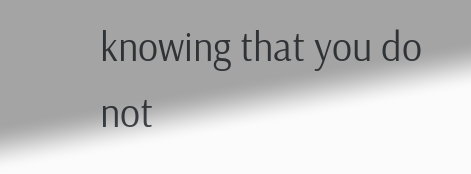knowing that you do not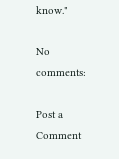know."

No comments:

Post a Comment